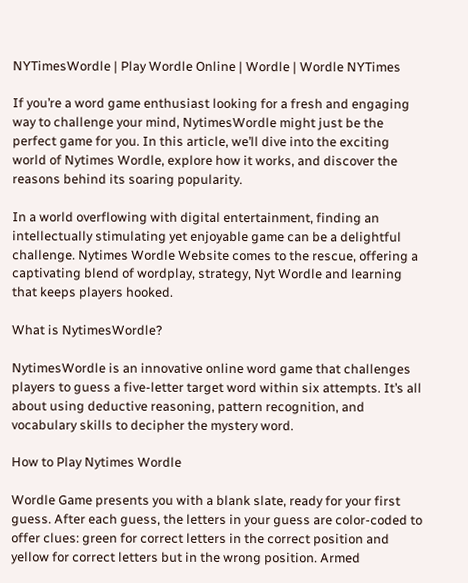NYTimesWordle | Play Wordle Online | Wordle | Wordle NYTimes

If you’re a word game enthusiast looking for a fresh and engaging way to challenge your mind, NytimesWordle might just be the perfect game for you. In this article, we’ll dive into the exciting world of Nytimes Wordle, explore how it works, and discover the reasons behind its soaring popularity.

In a world overflowing with digital entertainment, finding an intellectually stimulating yet enjoyable game can be a delightful challenge. Nytimes Wordle Website comes to the rescue, offering a captivating blend of wordplay, strategy, Nyt Wordle and learning that keeps players hooked.

What is NytimesWordle?

NytimesWordle is an innovative online word game that challenges players to guess a five-letter target word within six attempts. It’s all about using deductive reasoning, pattern recognition, and vocabulary skills to decipher the mystery word.

How to Play Nytimes Wordle

Wordle Game presents you with a blank slate, ready for your first guess. After each guess, the letters in your guess are color-coded to offer clues: green for correct letters in the correct position and yellow for correct letters but in the wrong position. Armed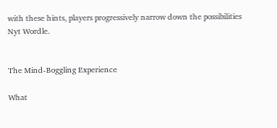with these hints, players progressively narrow down the possibilities Nyt Wordle.


The Mind-Boggling Experience

What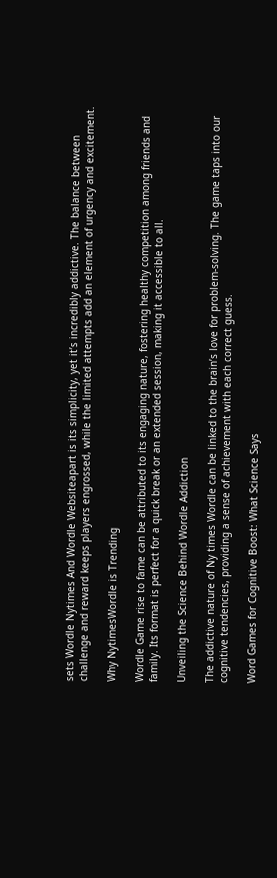sets Wordle Nytimes And Wordle Websiteapart is its simplicity, yet it’s incredibly addictive. The balance between challenge and reward keeps players engrossed, while the limited attempts add an element of urgency and excitement.

Why NytimesWordle is Trending

Wordle Game rise to fame can be attributed to its engaging nature, fostering healthy competition among friends and family. Its format is perfect for a quick break or an extended session, making it accessible to all.

Unveiling the Science Behind Wordle Addiction

The addictive nature of Ny times Wordle can be linked to the brain’s love for problem-solving. The game taps into our cognitive tendencies, providing a sense of achievement with each correct guess.

Word Games for Cognitive Boost: What Science Says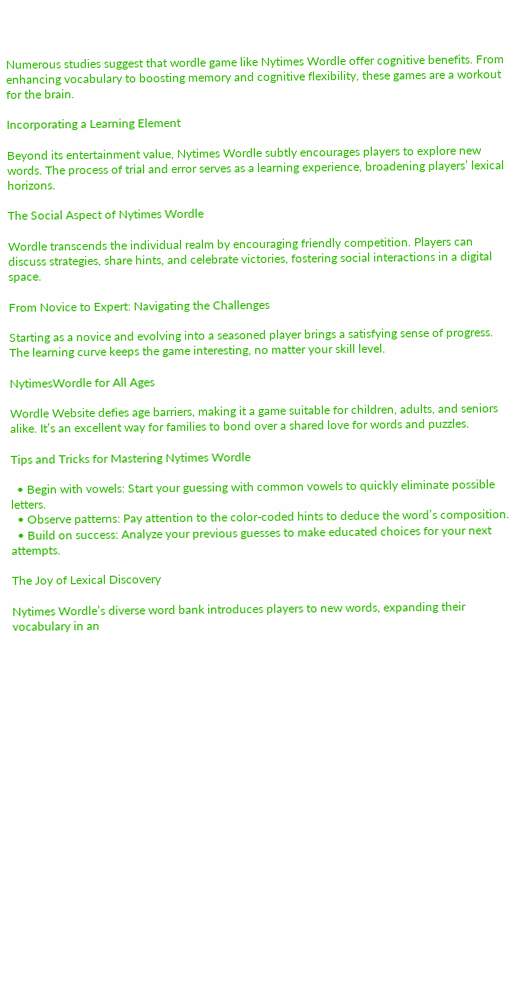Numerous studies suggest that wordle game like Nytimes Wordle offer cognitive benefits. From enhancing vocabulary to boosting memory and cognitive flexibility, these games are a workout for the brain.

Incorporating a Learning Element

Beyond its entertainment value, Nytimes Wordle subtly encourages players to explore new words. The process of trial and error serves as a learning experience, broadening players’ lexical horizons.

The Social Aspect of Nytimes Wordle

Wordle transcends the individual realm by encouraging friendly competition. Players can discuss strategies, share hints, and celebrate victories, fostering social interactions in a digital space.

From Novice to Expert: Navigating the Challenges

Starting as a novice and evolving into a seasoned player brings a satisfying sense of progress. The learning curve keeps the game interesting, no matter your skill level.

NytimesWordle for All Ages

Wordle Website defies age barriers, making it a game suitable for children, adults, and seniors alike. It’s an excellent way for families to bond over a shared love for words and puzzles.

Tips and Tricks for Mastering Nytimes Wordle

  • Begin with vowels: Start your guessing with common vowels to quickly eliminate possible letters.
  • Observe patterns: Pay attention to the color-coded hints to deduce the word’s composition.
  • Build on success: Analyze your previous guesses to make educated choices for your next attempts.

The Joy of Lexical Discovery

Nytimes Wordle’s diverse word bank introduces players to new words, expanding their vocabulary in an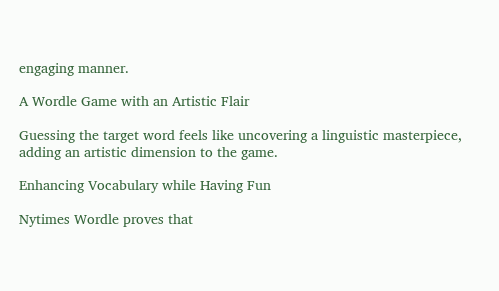engaging manner.

A Wordle Game with an Artistic Flair

Guessing the target word feels like uncovering a linguistic masterpiece, adding an artistic dimension to the game.

Enhancing Vocabulary while Having Fun

Nytimes Wordle proves that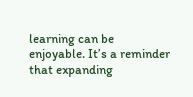learning can be enjoyable. It’s a reminder that expanding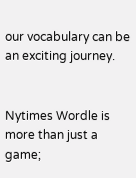our vocabulary can be an exciting journey.


Nytimes Wordle is more than just a game;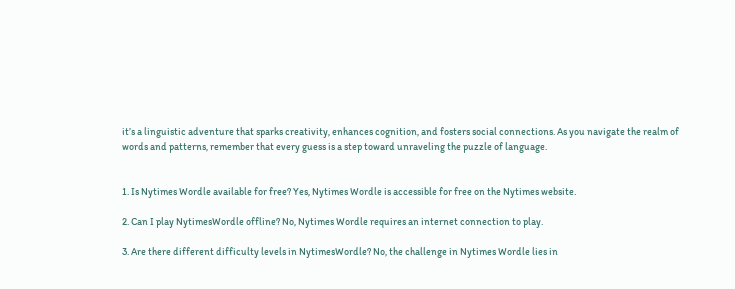it’s a linguistic adventure that sparks creativity, enhances cognition, and fosters social connections. As you navigate the realm of words and patterns, remember that every guess is a step toward unraveling the puzzle of language.


1. Is Nytimes Wordle available for free? Yes, Nytimes Wordle is accessible for free on the Nytimes website.

2. Can I play NytimesWordle offline? No, Nytimes Wordle requires an internet connection to play.

3. Are there different difficulty levels in NytimesWordle? No, the challenge in Nytimes Wordle lies in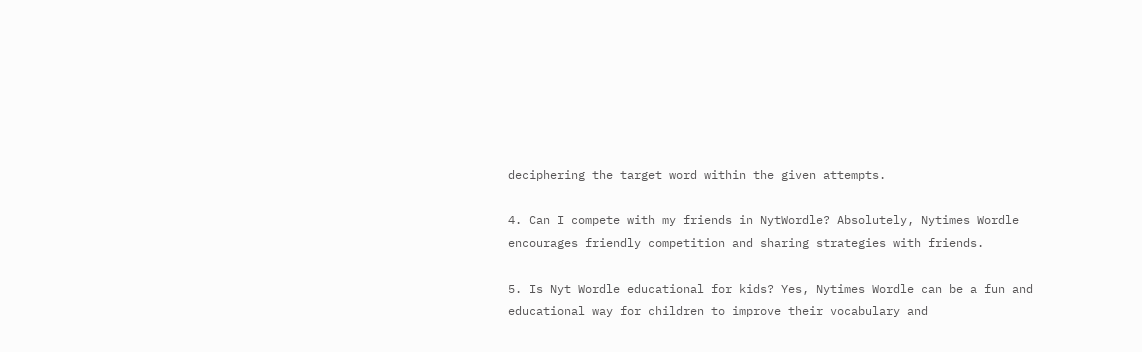deciphering the target word within the given attempts.

4. Can I compete with my friends in NytWordle? Absolutely, Nytimes Wordle encourages friendly competition and sharing strategies with friends.

5. Is Nyt Wordle educational for kids? Yes, Nytimes Wordle can be a fun and educational way for children to improve their vocabulary and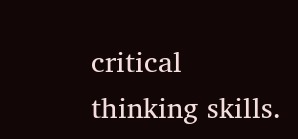critical thinking skills.